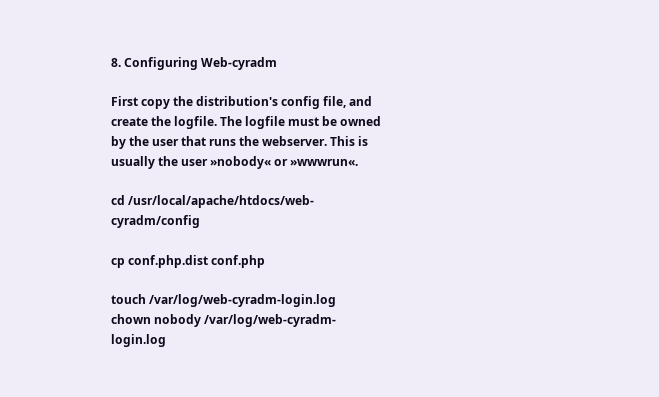8. Configuring Web-cyradm

First copy the distribution's config file, and create the logfile. The logfile must be owned by the user that runs the webserver. This is usually the user »nobody« or »wwwrun«.

cd /usr/local/apache/htdocs/web-cyradm/config

cp conf.php.dist conf.php

touch /var/log/web-cyradm-login.log
chown nobody /var/log/web-cyradm-login.log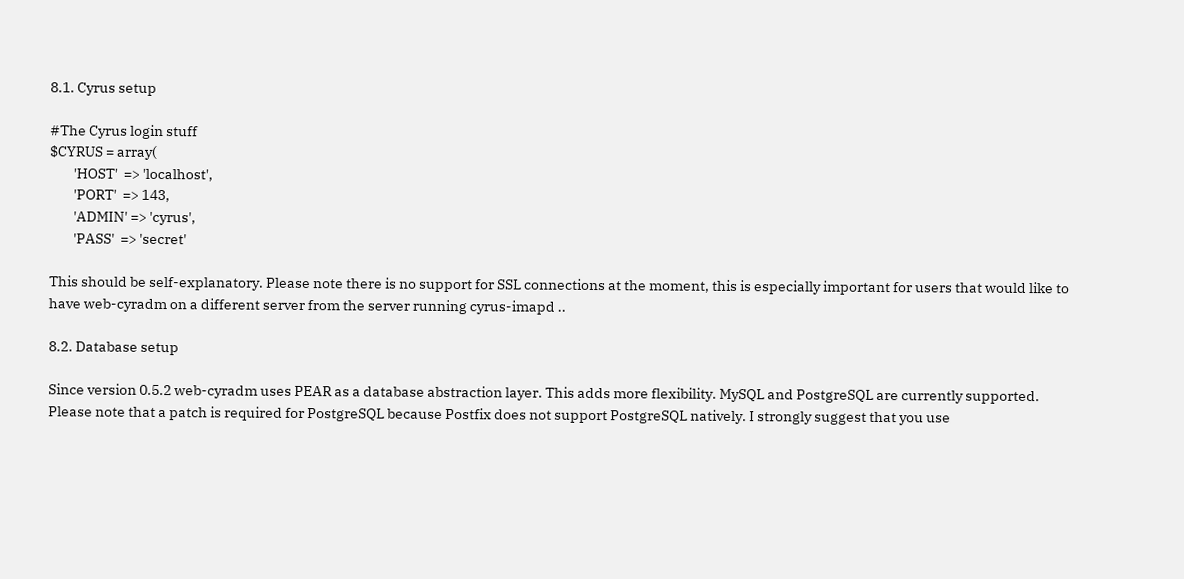8.1. Cyrus setup

#The Cyrus login stuff
$CYRUS = array(
        'HOST'  => 'localhost',
        'PORT'  => 143,
        'ADMIN' => 'cyrus',
        'PASS'  => 'secret'

This should be self-explanatory. Please note there is no support for SSL connections at the moment, this is especially important for users that would like to have web-cyradm on a different server from the server running cyrus-imapd ..

8.2. Database setup

Since version 0.5.2 web-cyradm uses PEAR as a database abstraction layer. This adds more flexibility. MySQL and PostgreSQL are currently supported. Please note that a patch is required for PostgreSQL because Postfix does not support PostgreSQL natively. I strongly suggest that you use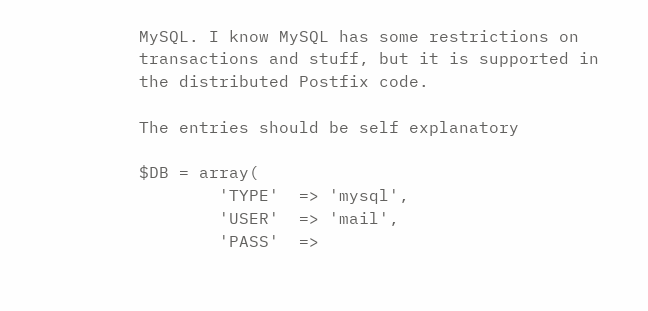MySQL. I know MySQL has some restrictions on transactions and stuff, but it is supported in the distributed Postfix code.

The entries should be self explanatory

$DB = array(
        'TYPE'  => 'mysql',
        'USER'  => 'mail',
        'PASS'  =>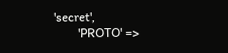'secret',
        'PROTO' =>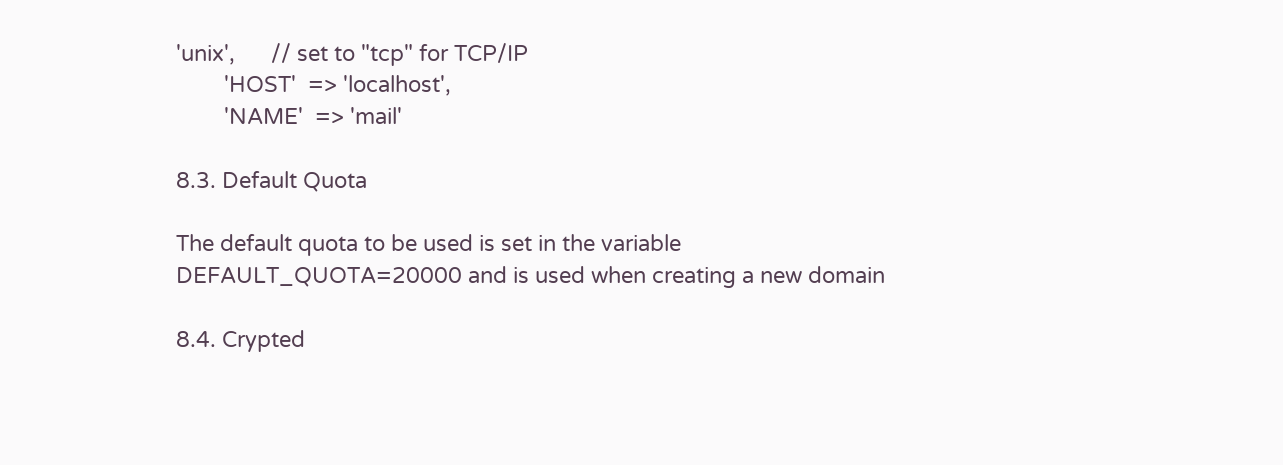'unix',      // set to "tcp" for TCP/IP
        'HOST'  => 'localhost',
        'NAME'  => 'mail'

8.3. Default Quota

The default quota to be used is set in the variable DEFAULT_QUOTA=20000 and is used when creating a new domain

8.4. Crypted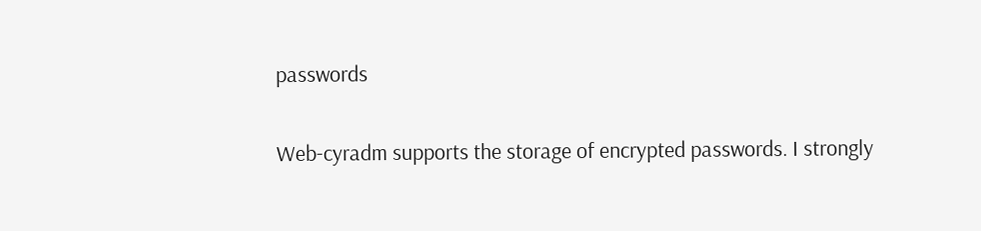passwords

Web-cyradm supports the storage of encrypted passwords. I strongly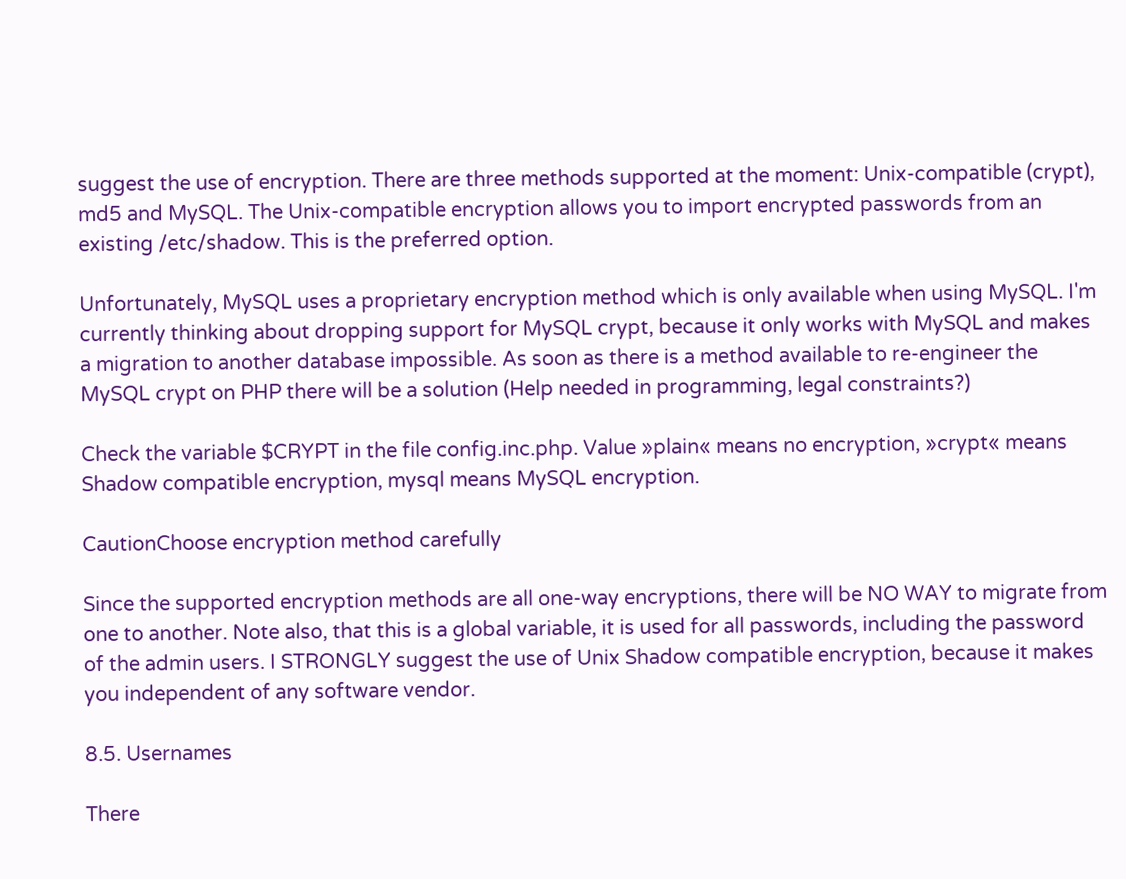suggest the use of encryption. There are three methods supported at the moment: Unix-compatible (crypt), md5 and MySQL. The Unix-compatible encryption allows you to import encrypted passwords from an existing /etc/shadow. This is the preferred option.

Unfortunately, MySQL uses a proprietary encryption method which is only available when using MySQL. I'm currently thinking about dropping support for MySQL crypt, because it only works with MySQL and makes a migration to another database impossible. As soon as there is a method available to re-engineer the MySQL crypt on PHP there will be a solution (Help needed in programming, legal constraints?)

Check the variable $CRYPT in the file config.inc.php. Value »plain« means no encryption, »crypt« means Shadow compatible encryption, mysql means MySQL encryption.

CautionChoose encryption method carefully

Since the supported encryption methods are all one-way encryptions, there will be NO WAY to migrate from one to another. Note also, that this is a global variable, it is used for all passwords, including the password of the admin users. I STRONGLY suggest the use of Unix Shadow compatible encryption, because it makes you independent of any software vendor.

8.5. Usernames

There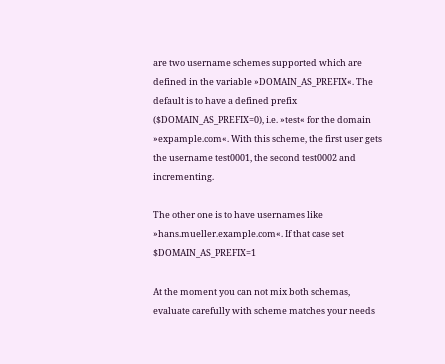are two username schemes supported which are defined in the variable »DOMAIN_AS_PREFIX«. The default is to have a defined prefix ($DOMAIN_AS_PREFIX=0), i.e. »test« for the domain »expample.com«. With this scheme, the first user gets the username test0001, the second test0002 and incrementing.

The other one is to have usernames like »hans.mueller.example.com«. If that case set $DOMAIN_AS_PREFIX=1

At the moment you can not mix both schemas, evaluate carefully with scheme matches your needs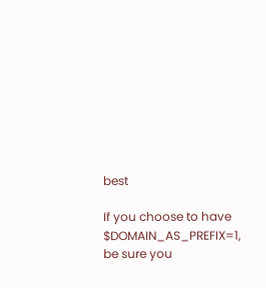best

If you choose to have $DOMAIN_AS_PREFIX=1, be sure you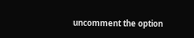uncomment the option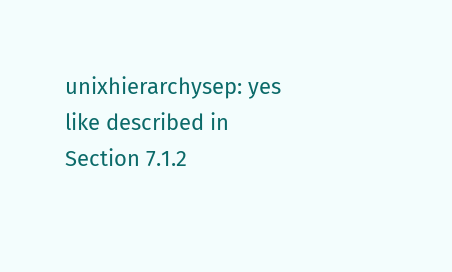unixhierarchysep: yes like described in Section 7.1.2